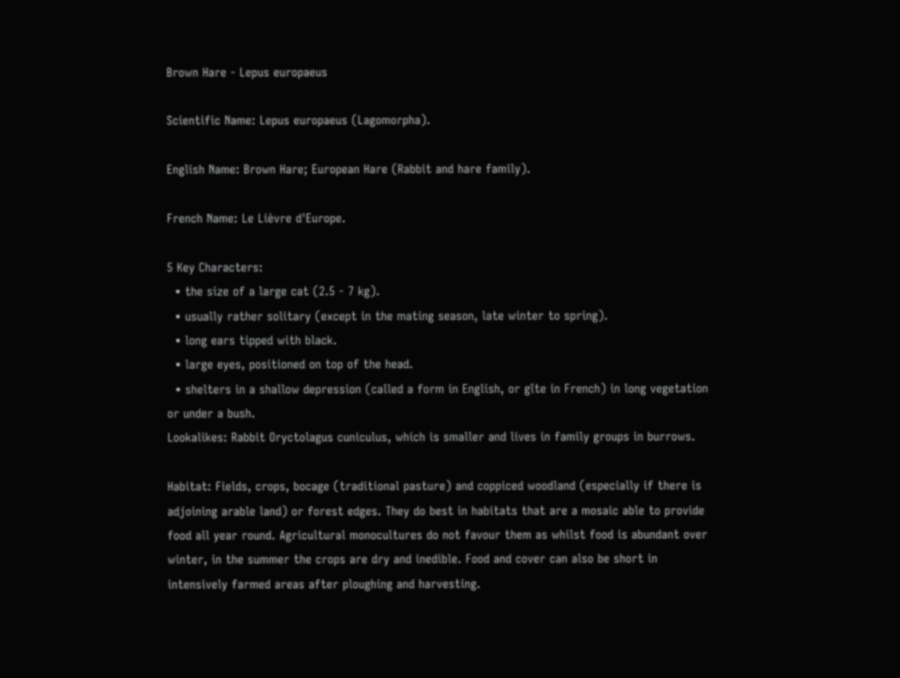Brown Hare - Lepus europaeus

Scientific Name: Lepus europaeus (Lagomorpha).

English Name: Brown Hare; European Hare (Rabbit and hare family).

French Name: Le Lièvre d'Europe.

5 Key Characters:
  • the size of a large cat (2.5 - 7 kg).
  • usually rather solitary (except in the mating season, late winter to spring).
  • long ears tipped with black.
  • large eyes, positioned on top of the head.
  • shelters in a shallow depression (called a form in English, or gîte in French) in long vegetation or under a bush.
Lookalikes: Rabbit Oryctolagus cuniculus, which is smaller and lives in family groups in burrows.

Habitat: Fields, crops, bocage (traditional pasture) and coppiced woodland (especially if there is adjoining arable land) or forest edges. They do best in habitats that are a mosaic able to provide food all year round. Agricultural monocultures do not favour them as whilst food is abundant over winter, in the summer the crops are dry and inedible. Food and cover can also be short in intensively farmed areas after ploughing and harvesting.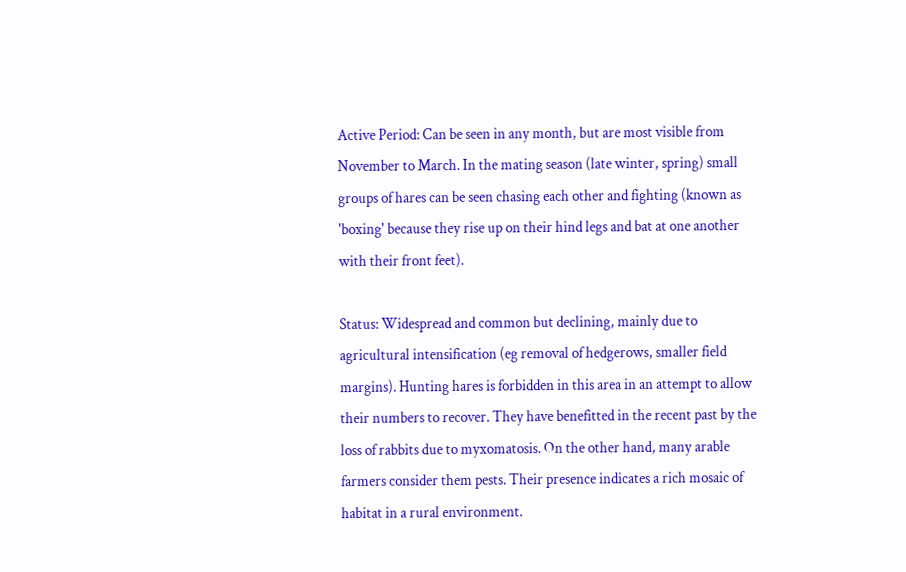Active Period: Can be seen in any month, but are most visible from November to March. In the mating season (late winter, spring) small groups of hares can be seen chasing each other and fighting (known as 'boxing' because they rise up on their hind legs and bat at one another with their front feet).

Status: Widespread and common but declining, mainly due to agricultural intensification (eg removal of hedgerows, smaller field margins). Hunting hares is forbidden in this area in an attempt to allow their numbers to recover. They have benefitted in the recent past by the loss of rabbits due to myxomatosis. On the other hand, many arable farmers consider them pests. Their presence indicates a rich mosaic of habitat in a rural environment.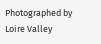Photographed by Loire Valley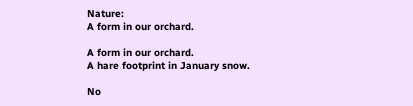Nature:
A form in our orchard.

A form in our orchard.
A hare footprint in January snow.

No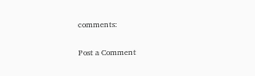comments:

Post a Comment